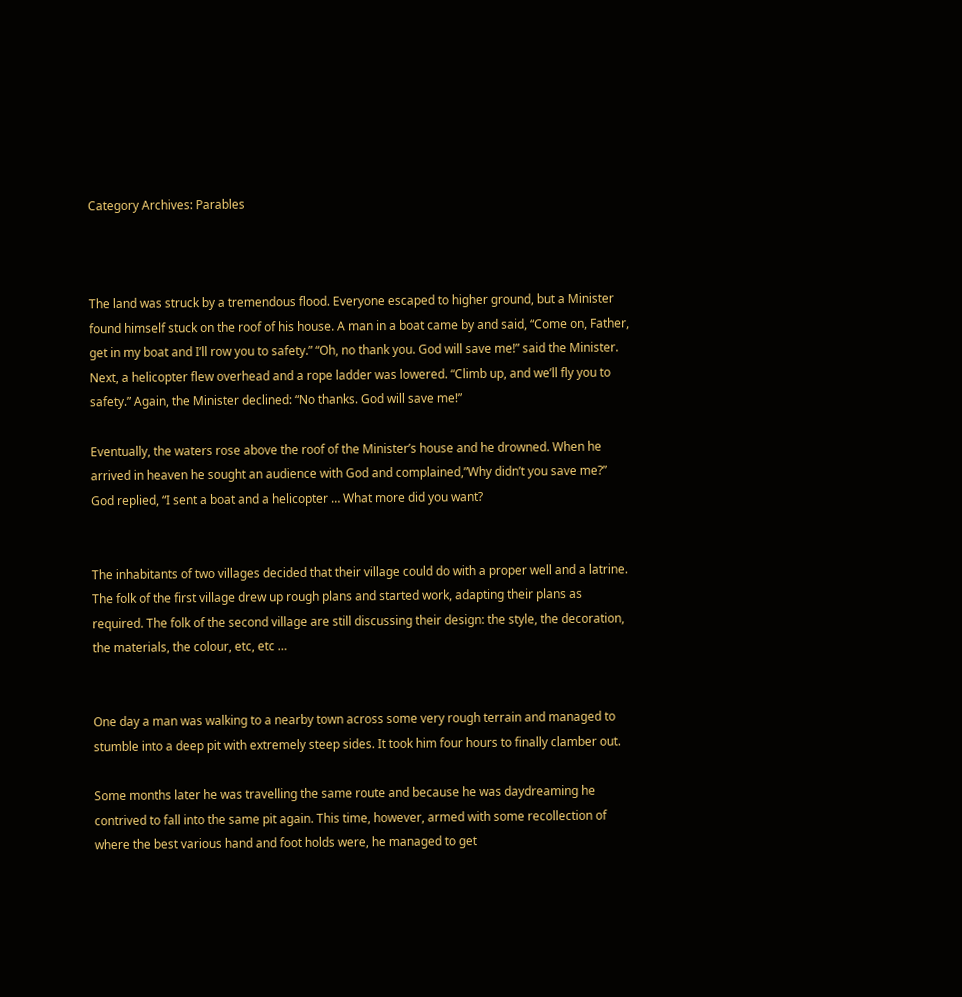Category Archives: Parables



The land was struck by a tremendous flood. Everyone escaped to higher ground, but a Minister found himself stuck on the roof of his house. A man in a boat came by and said, “Come on, Father, get in my boat and I’ll row you to safety.” “Oh, no thank you. God will save me!” said the Minister. Next, a helicopter flew overhead and a rope ladder was lowered. “Climb up, and we’ll fly you to safety.” Again, the Minister declined: “No thanks. God will save me!”

Eventually, the waters rose above the roof of the Minister’s house and he drowned. When he arrived in heaven he sought an audience with God and complained,”Why didn’t you save me?” God replied, “I sent a boat and a helicopter … What more did you want?


The inhabitants of two villages decided that their village could do with a proper well and a latrine. The folk of the first village drew up rough plans and started work, adapting their plans as required. The folk of the second village are still discussing their design: the style, the decoration, the materials, the colour, etc, etc …


One day a man was walking to a nearby town across some very rough terrain and managed to stumble into a deep pit with extremely steep sides. It took him four hours to finally clamber out.

Some months later he was travelling the same route and because he was daydreaming he contrived to fall into the same pit again. This time, however, armed with some recollection of where the best various hand and foot holds were, he managed to get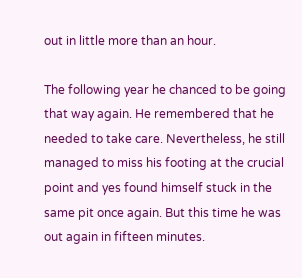out in little more than an hour.

The following year he chanced to be going that way again. He remembered that he needed to take care. Nevertheless, he still managed to miss his footing at the crucial point and yes found himself stuck in the same pit once again. But this time he was out again in fifteen minutes.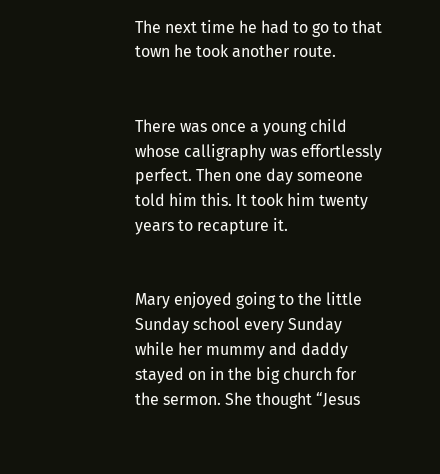The next time he had to go to that town he took another route.


There was once a young child whose calligraphy was effortlessly perfect. Then one day someone told him this. It took him twenty years to recapture it.


Mary enjoyed going to the little Sunday school every Sunday while her mummy and daddy stayed on in the big church for the sermon. She thought “Jesus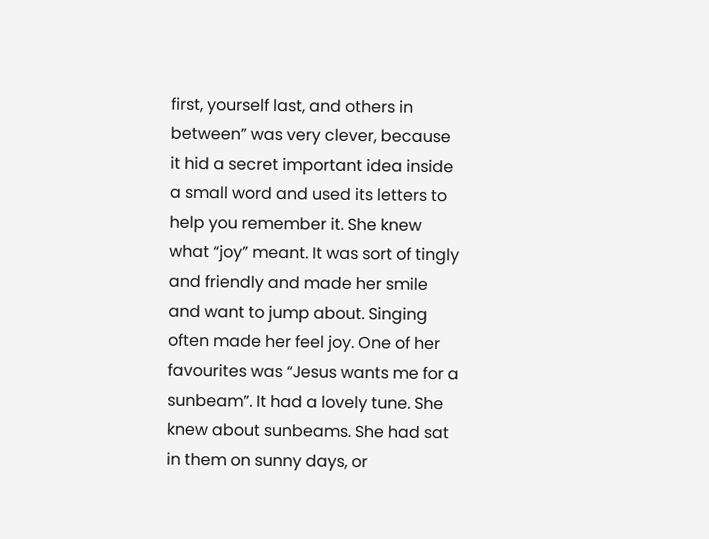first, yourself last, and others in between” was very clever, because it hid a secret important idea inside a small word and used its letters to help you remember it. She knew what “joy” meant. It was sort of tingly and friendly and made her smile and want to jump about. Singing often made her feel joy. One of her favourites was “Jesus wants me for a sunbeam”. It had a lovely tune. She knew about sunbeams. She had sat in them on sunny days, or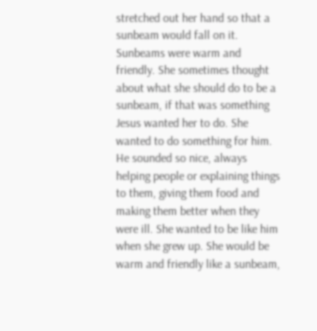stretched out her hand so that a sunbeam would fall on it. Sunbeams were warm and friendly. She sometimes thought about what she should do to be a sunbeam, if that was something Jesus wanted her to do. She wanted to do something for him. He sounded so nice, always helping people or explaining things to them, giving them food and making them better when they were ill. She wanted to be like him when she grew up. She would be warm and friendly like a sunbeam,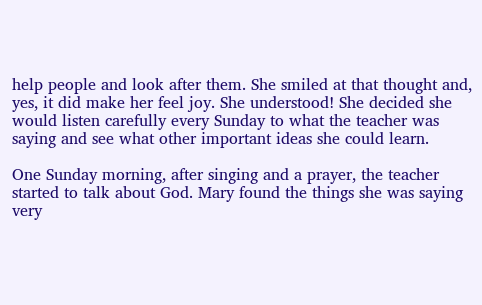help people and look after them. She smiled at that thought and, yes, it did make her feel joy. She understood! She decided she would listen carefully every Sunday to what the teacher was saying and see what other important ideas she could learn.

One Sunday morning, after singing and a prayer, the teacher started to talk about God. Mary found the things she was saying very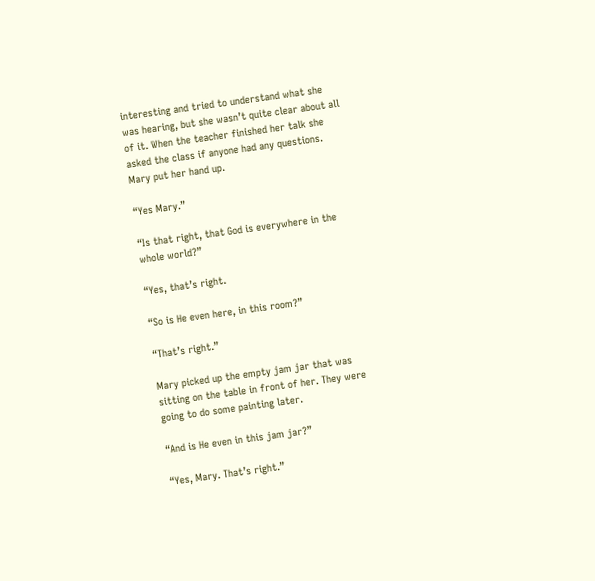interesting and tried to understand what she was hearing, but she wasn’t quite clear about all of it. When the teacher finished her talk she asked the class if anyone had any questions. Mary put her hand up.

“Yes Mary.”

“Is that right, that God is everywhere in the whole world?”

“Yes, that’s right.

“So is He even here, in this room?”

“That’s right.”

Mary picked up the empty jam jar that was sitting on the table in front of her. They were going to do some painting later.

“And is He even in this jam jar?”

“Yes, Mary. That’s right.”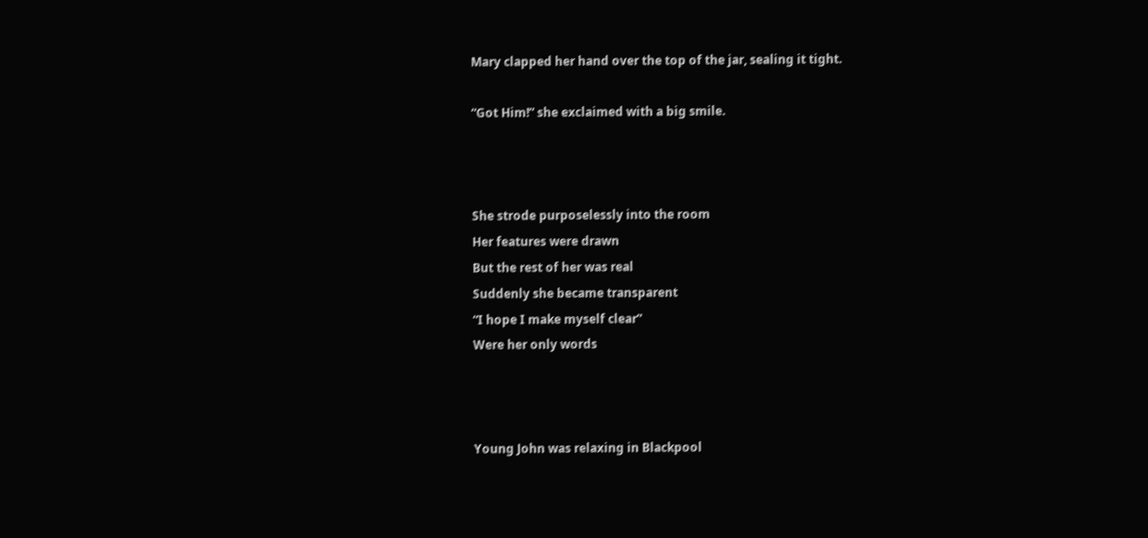Mary clapped her hand over the top of the jar, sealing it tight.

“Got Him!” she exclaimed with a big smile.



She strode purposelessly into the room
Her features were drawn
But the rest of her was real
Suddenly she became transparent
“I hope I make myself clear”
Were her only words



Young John was relaxing in Blackpool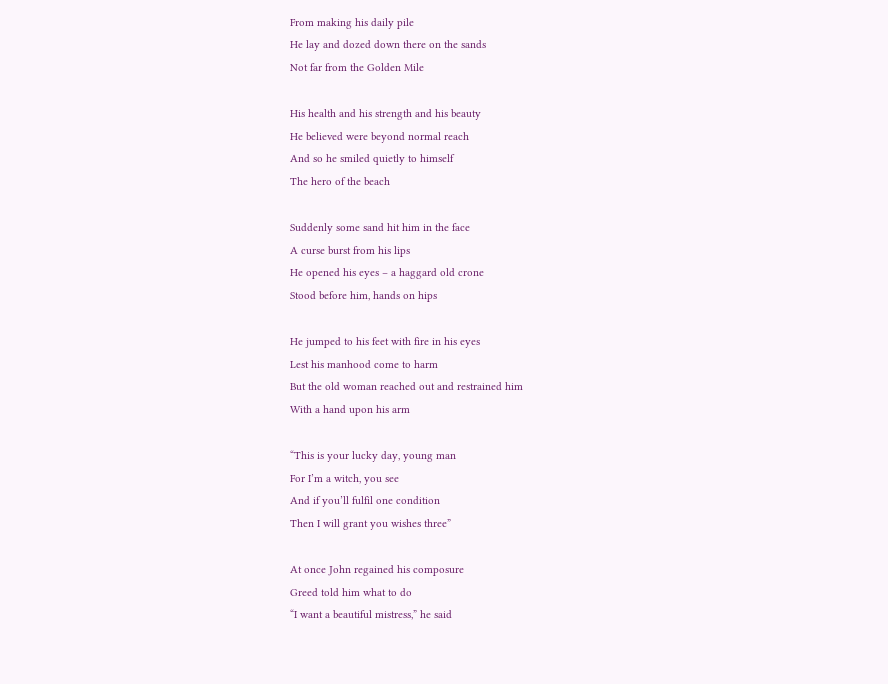From making his daily pile
He lay and dozed down there on the sands
Not far from the Golden Mile

His health and his strength and his beauty
He believed were beyond normal reach
And so he smiled quietly to himself
The hero of the beach

Suddenly some sand hit him in the face
A curse burst from his lips
He opened his eyes – a haggard old crone
Stood before him, hands on hips

He jumped to his feet with fire in his eyes
Lest his manhood come to harm
But the old woman reached out and restrained him
With a hand upon his arm

“This is your lucky day, young man
For I’m a witch, you see
And if you’ll fulfil one condition
Then I will grant you wishes three”

At once John regained his composure
Greed told him what to do
“I want a beautiful mistress,” he said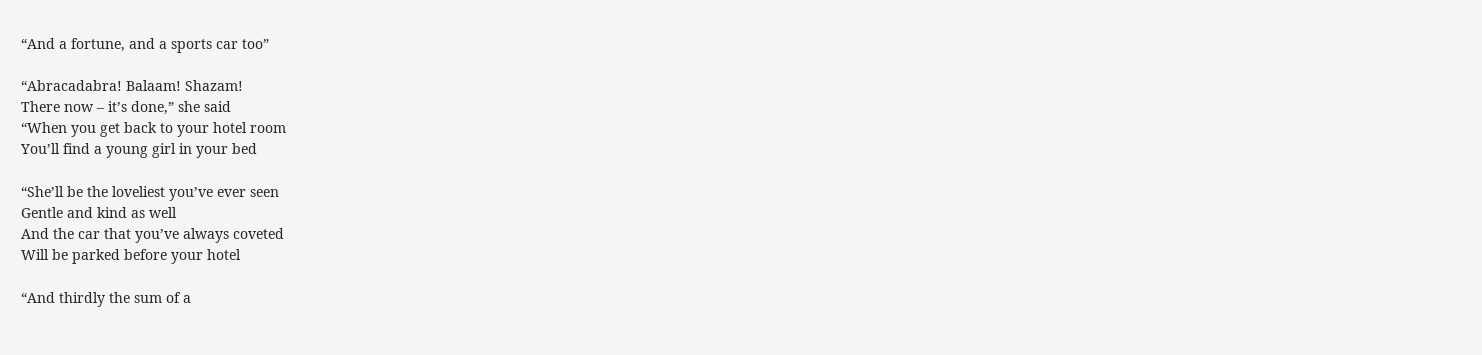“And a fortune, and a sports car too”

“Abracadabra! Balaam! Shazam!
There now – it’s done,” she said
“When you get back to your hotel room
You’ll find a young girl in your bed

“She’ll be the loveliest you’ve ever seen
Gentle and kind as well
And the car that you’ve always coveted
Will be parked before your hotel

“And thirdly the sum of a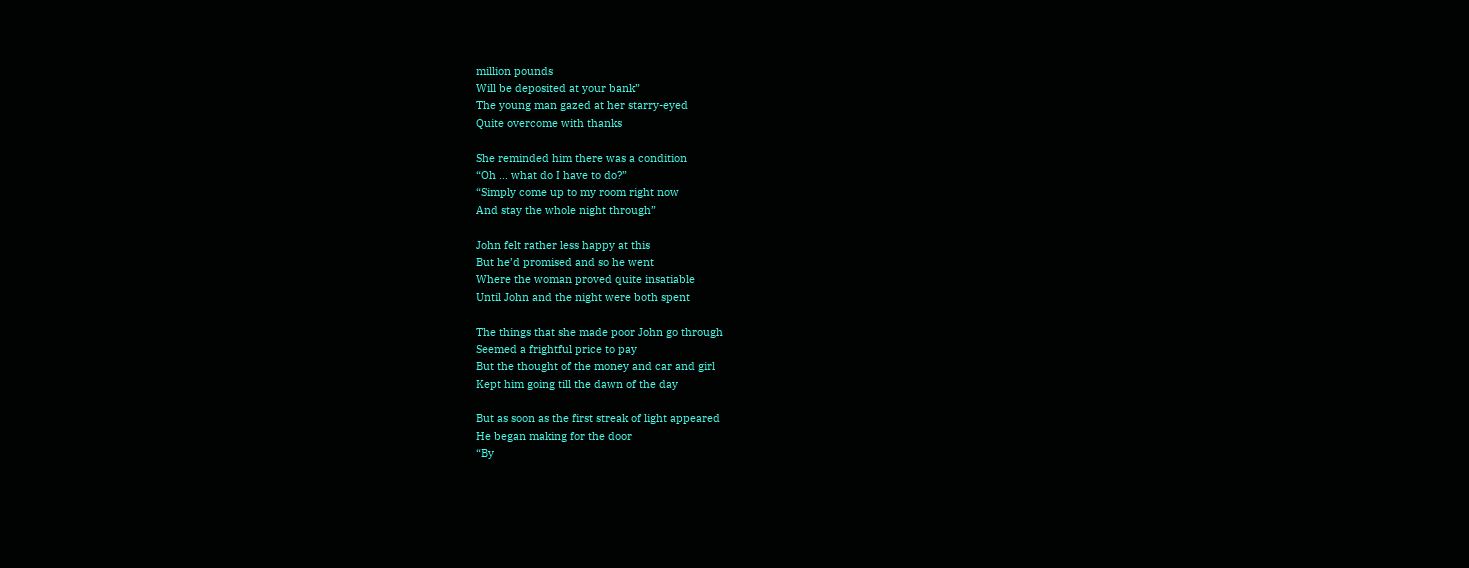million pounds
Will be deposited at your bank”
The young man gazed at her starry-eyed
Quite overcome with thanks

She reminded him there was a condition
“Oh … what do I have to do?”
“Simply come up to my room right now
And stay the whole night through”

John felt rather less happy at this
But he’d promised and so he went
Where the woman proved quite insatiable
Until John and the night were both spent

The things that she made poor John go through
Seemed a frightful price to pay
But the thought of the money and car and girl
Kept him going till the dawn of the day

But as soon as the first streak of light appeared
He began making for the door
“By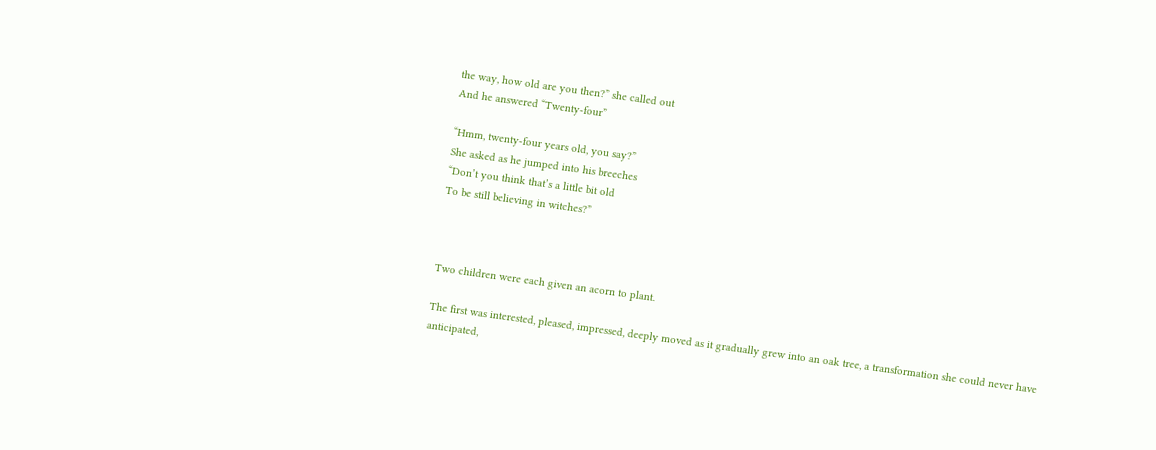the way, how old are you then?” she called out
And he answered “Twenty-four”

“Hmm, twenty-four years old, you say?”
She asked as he jumped into his breeches
“Don’t you think that’s a little bit old
To be still believing in witches?”



Two children were each given an acorn to plant.

The first was interested, pleased, impressed, deeply moved as it gradually grew into an oak tree, a transformation she could never have anticipated,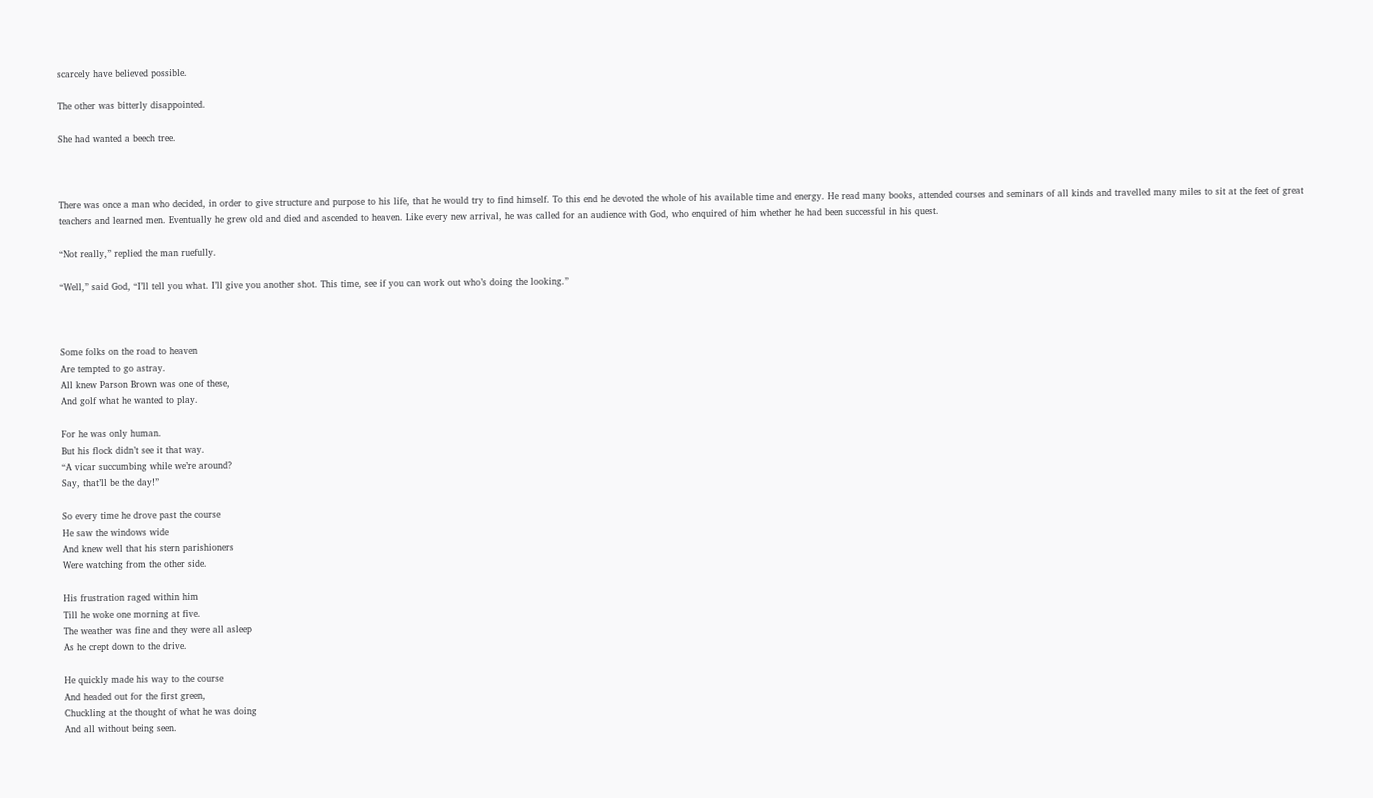scarcely have believed possible.

The other was bitterly disappointed.

She had wanted a beech tree.



There was once a man who decided, in order to give structure and purpose to his life, that he would try to find himself. To this end he devoted the whole of his available time and energy. He read many books, attended courses and seminars of all kinds and travelled many miles to sit at the feet of great teachers and learned men. Eventually he grew old and died and ascended to heaven. Like every new arrival, he was called for an audience with God, who enquired of him whether he had been successful in his quest.

“Not really,” replied the man ruefully.

“Well,” said God, “I’ll tell you what. I’ll give you another shot. This time, see if you can work out who’s doing the looking.”



Some folks on the road to heaven
Are tempted to go astray.
All knew Parson Brown was one of these,
And golf what he wanted to play.

For he was only human.
But his flock didn’t see it that way.
“A vicar succumbing while we’re around?
Say, that’ll be the day!”

So every time he drove past the course
He saw the windows wide
And knew well that his stern parishioners
Were watching from the other side.

His frustration raged within him
Till he woke one morning at five.
The weather was fine and they were all asleep
As he crept down to the drive.

He quickly made his way to the course
And headed out for the first green,
Chuckling at the thought of what he was doing
And all without being seen.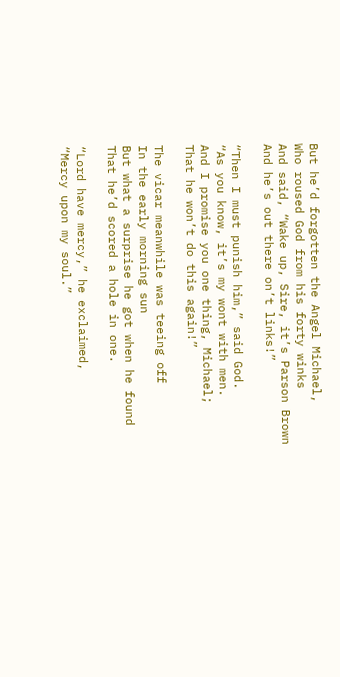But he’d forgotten the Angel Michael,
Who roused God from his forty winks
And said, “Wake up, Sire, it’s Parson Brown
And he’s out there on’t links!”

“Then I must punish him,” said God.
“As you know, it’s my wont with men.
And I promise you one thing, Michael;
That he won’t do this again!”

The vicar meanwhile was teeing off
In the early morning sun
But what a surprise he got when he found
That he’d scored a hole in one.

“Lord have mercy,” he exclaimed,
“Mercy upon my soul.”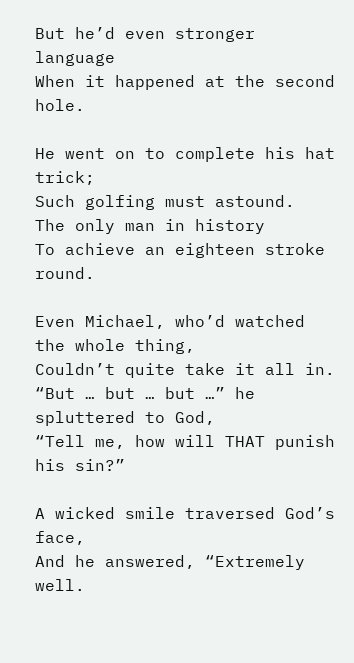But he’d even stronger language
When it happened at the second hole.

He went on to complete his hat trick;
Such golfing must astound.
The only man in history
To achieve an eighteen stroke round.

Even Michael, who’d watched the whole thing,
Couldn’t quite take it all in.
“But … but … but …” he spluttered to God,
“Tell me, how will THAT punish his sin?”

A wicked smile traversed God’s face,
And he answered, “Extremely well.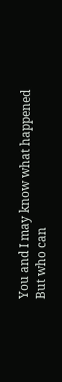You and I may know what happened
But who can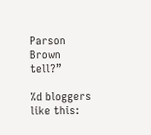Parson Brown tell?”

%d bloggers like this: